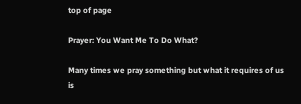top of page

Prayer: You Want Me To Do What?

Many times we pray something but what it requires of us is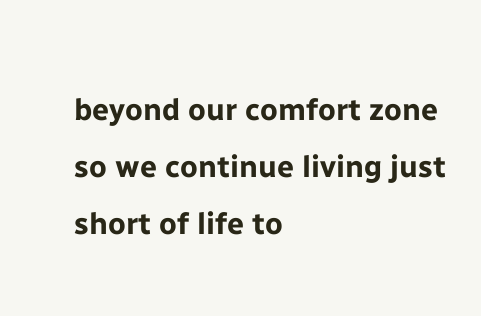beyond our comfort zone so we continue living just short of life to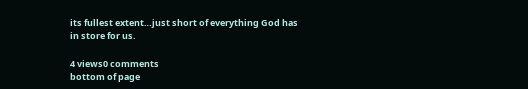its fullest extent…just short of everything God has in store for us.

4 views0 comments
bottom of page